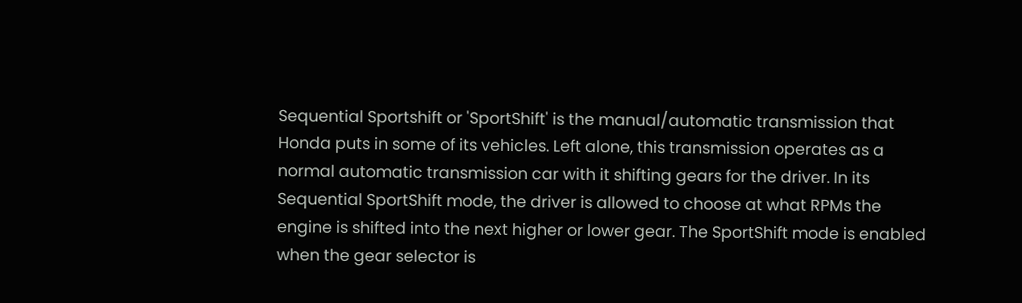Sequential Sportshift or 'SportShift' is the manual/automatic transmission that Honda puts in some of its vehicles. Left alone, this transmission operates as a normal automatic transmission car with it shifting gears for the driver. In its Sequential SportShift mode, the driver is allowed to choose at what RPMs the engine is shifted into the next higher or lower gear. The SportShift mode is enabled when the gear selector is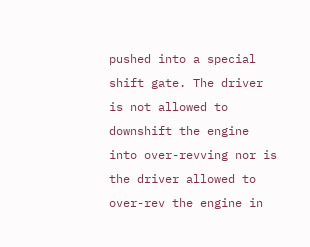pushed into a special shift gate. The driver is not allowed to downshift the engine into over-revving nor is the driver allowed to over-rev the engine in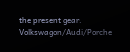the present gear. Volkswagon/Audi/Porche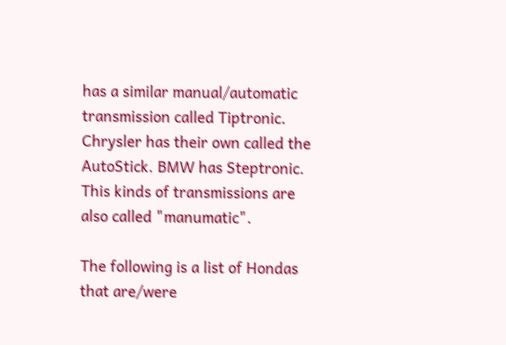has a similar manual/automatic transmission called Tiptronic. Chrysler has their own called the AutoStick. BMW has Steptronic.
This kinds of transmissions are also called "manumatic".

The following is a list of Hondas that are/were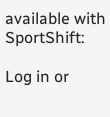available with SportShift:

Log in or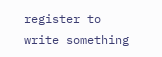register to write something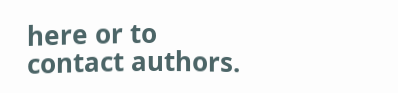here or to contact authors.